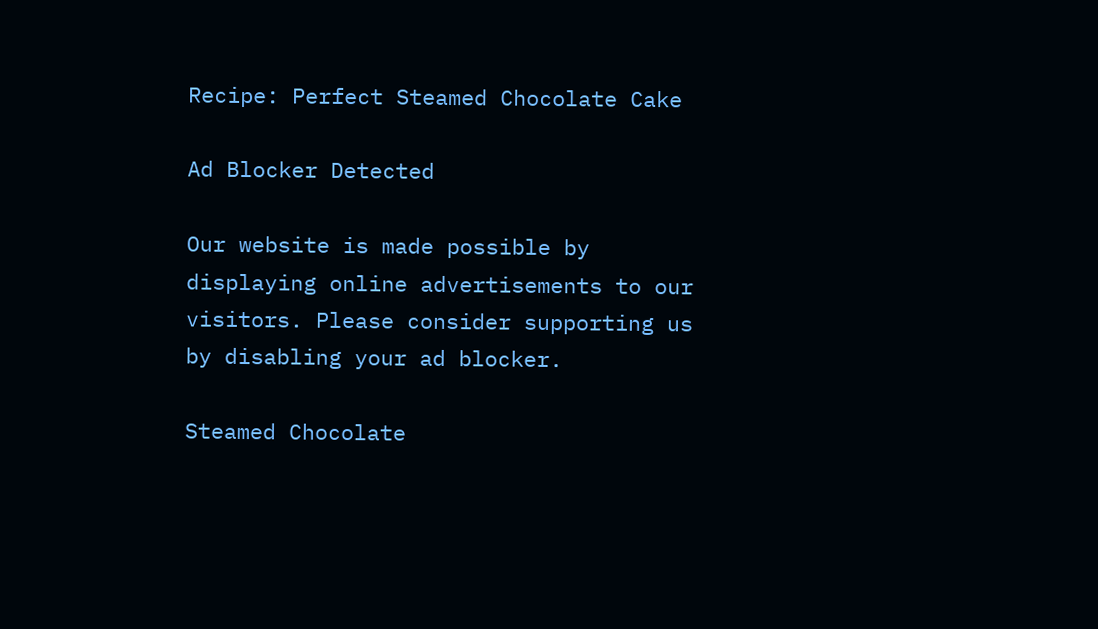Recipe: Perfect Steamed Chocolate Cake

Ad Blocker Detected

Our website is made possible by displaying online advertisements to our visitors. Please consider supporting us by disabling your ad blocker.

Steamed Chocolate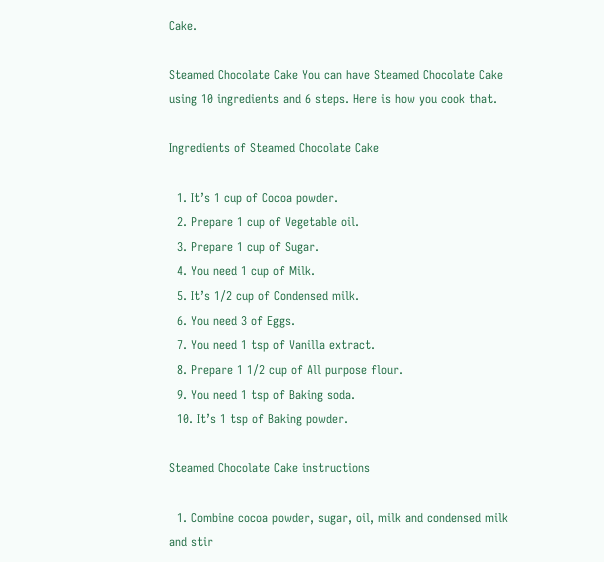Cake.

Steamed Chocolate Cake You can have Steamed Chocolate Cake using 10 ingredients and 6 steps. Here is how you cook that.

Ingredients of Steamed Chocolate Cake

  1. It’s 1 cup of Cocoa powder.
  2. Prepare 1 cup of Vegetable oil.
  3. Prepare 1 cup of Sugar.
  4. You need 1 cup of Milk.
  5. It’s 1/2 cup of Condensed milk.
  6. You need 3 of Eggs.
  7. You need 1 tsp of Vanilla extract.
  8. Prepare 1 1/2 cup of All purpose flour.
  9. You need 1 tsp of Baking soda.
  10. It’s 1 tsp of Baking powder.

Steamed Chocolate Cake instructions

  1. Combine cocoa powder, sugar, oil, milk and condensed milk and stir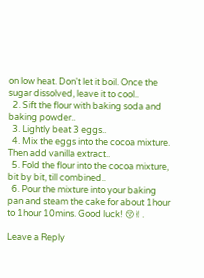on low heat. Don't let it boil. Once the sugar dissolved, leave it to cool..
  2. Sift the flour with baking soda and baking powder..
  3. Lightly beat 3 eggs..
  4. Mix the eggs into the cocoa mixture. Then add vanilla extract..
  5. Fold the flour into the cocoa mixture, bit by bit, till combined..
  6. Pour the mixture into your baking pan and steam the cake for about 1hour to 1hour 10mins. Good luck! 😚✌.

Leave a Reply